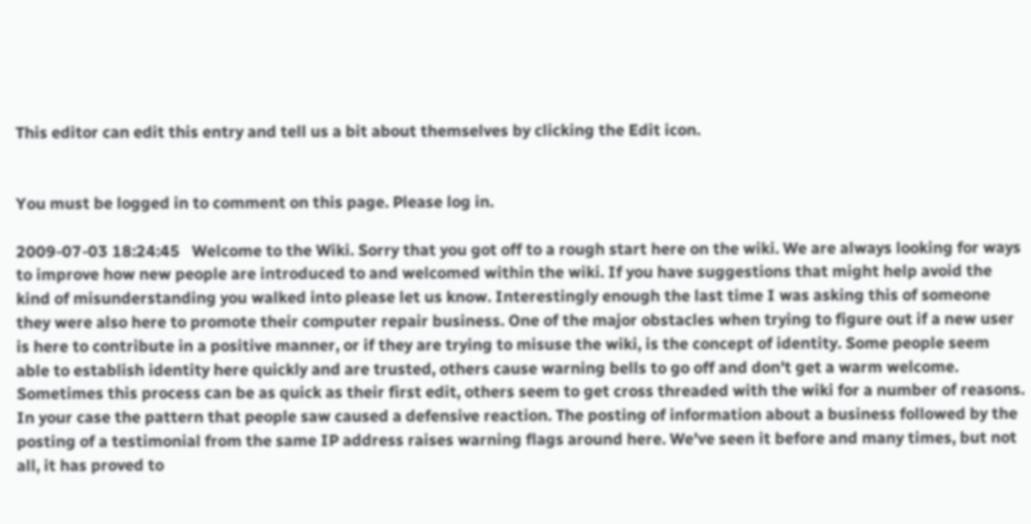This editor can edit this entry and tell us a bit about themselves by clicking the Edit icon.


You must be logged in to comment on this page. Please log in.

2009-07-03 18:24:45   Welcome to the Wiki. Sorry that you got off to a rough start here on the wiki. We are always looking for ways to improve how new people are introduced to and welcomed within the wiki. If you have suggestions that might help avoid the kind of misunderstanding you walked into please let us know. Interestingly enough the last time I was asking this of someone they were also here to promote their computer repair business. One of the major obstacles when trying to figure out if a new user is here to contribute in a positive manner, or if they are trying to misuse the wiki, is the concept of identity. Some people seem able to establish identity here quickly and are trusted, others cause warning bells to go off and don't get a warm welcome. Sometimes this process can be as quick as their first edit, others seem to get cross threaded with the wiki for a number of reasons. In your case the pattern that people saw caused a defensive reaction. The posting of information about a business followed by the posting of a testimonial from the same IP address raises warning flags around here. We've seen it before and many times, but not all, it has proved to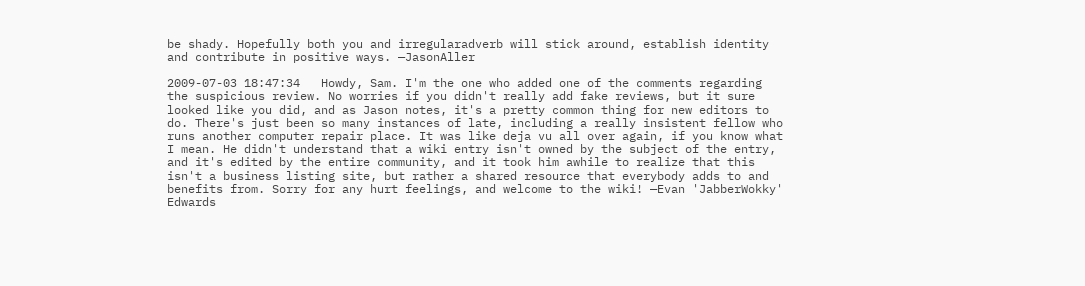be shady. Hopefully both you and irregularadverb will stick around, establish identity and contribute in positive ways. —JasonAller

2009-07-03 18:47:34   Howdy, Sam. I'm the one who added one of the comments regarding the suspicious review. No worries if you didn't really add fake reviews, but it sure looked like you did, and as Jason notes, it's a pretty common thing for new editors to do. There's just been so many instances of late, including a really insistent fellow who runs another computer repair place. It was like deja vu all over again, if you know what I mean. He didn't understand that a wiki entry isn't owned by the subject of the entry, and it's edited by the entire community, and it took him awhile to realize that this isn't a business listing site, but rather a shared resource that everybody adds to and benefits from. Sorry for any hurt feelings, and welcome to the wiki! —Evan 'JabberWokky' Edwards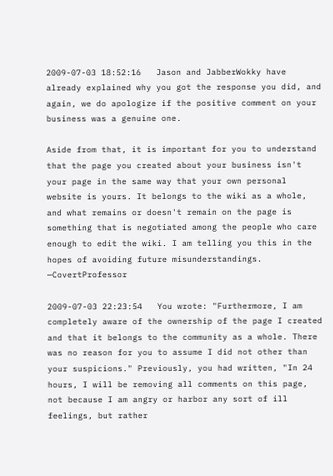2009-07-03 18:52:16   Jason and JabberWokky have already explained why you got the response you did, and again, we do apologize if the positive comment on your business was a genuine one.

Aside from that, it is important for you to understand that the page you created about your business isn't your page in the same way that your own personal website is yours. It belongs to the wiki as a whole, and what remains or doesn't remain on the page is something that is negotiated among the people who care enough to edit the wiki. I am telling you this in the hopes of avoiding future misunderstandings. —CovertProfessor

2009-07-03 22:23:54   You wrote: "Furthermore, I am completely aware of the ownership of the page I created and that it belongs to the community as a whole. There was no reason for you to assume I did not other than your suspicions." Previously, you had written, "In 24 hours, I will be removing all comments on this page, not because I am angry or harbor any sort of ill feelings, but rather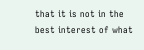that it is not in the best interest of what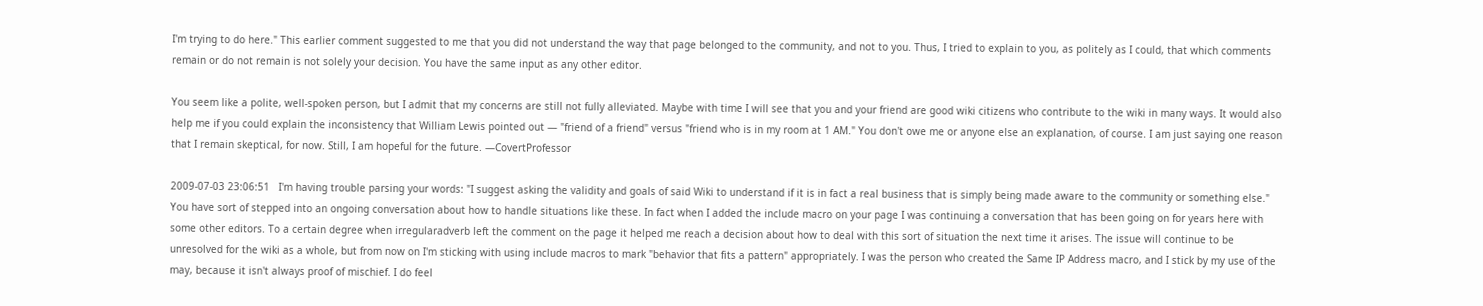I'm trying to do here." This earlier comment suggested to me that you did not understand the way that page belonged to the community, and not to you. Thus, I tried to explain to you, as politely as I could, that which comments remain or do not remain is not solely your decision. You have the same input as any other editor.

You seem like a polite, well-spoken person, but I admit that my concerns are still not fully alleviated. Maybe with time I will see that you and your friend are good wiki citizens who contribute to the wiki in many ways. It would also help me if you could explain the inconsistency that William Lewis pointed out — "friend of a friend" versus "friend who is in my room at 1 AM." You don't owe me or anyone else an explanation, of course. I am just saying one reason that I remain skeptical, for now. Still, I am hopeful for the future. —CovertProfessor

2009-07-03 23:06:51   I'm having trouble parsing your words: "I suggest asking the validity and goals of said Wiki to understand if it is in fact a real business that is simply being made aware to the community or something else." You have sort of stepped into an ongoing conversation about how to handle situations like these. In fact when I added the include macro on your page I was continuing a conversation that has been going on for years here with some other editors. To a certain degree when irregularadverb left the comment on the page it helped me reach a decision about how to deal with this sort of situation the next time it arises. The issue will continue to be unresolved for the wiki as a whole, but from now on I'm sticking with using include macros to mark "behavior that fits a pattern" appropriately. I was the person who created the Same IP Address macro, and I stick by my use of the may, because it isn't always proof of mischief. I do feel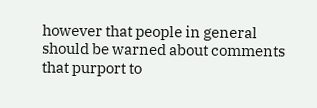however that people in general should be warned about comments that purport to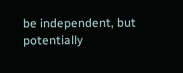be independent, but potentially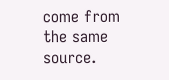come from the same source.